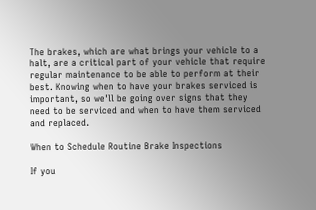The brakes, which are what brings your vehicle to a halt, are a critical part of your vehicle that require regular maintenance to be able to perform at their best. Knowing when to have your brakes serviced is important, so we'll be going over signs that they need to be serviced and when to have them serviced and replaced.

When to Schedule Routine Brake Inspections

If you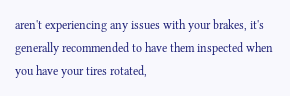aren't experiencing any issues with your brakes, it's generally recommended to have them inspected when you have your tires rotated,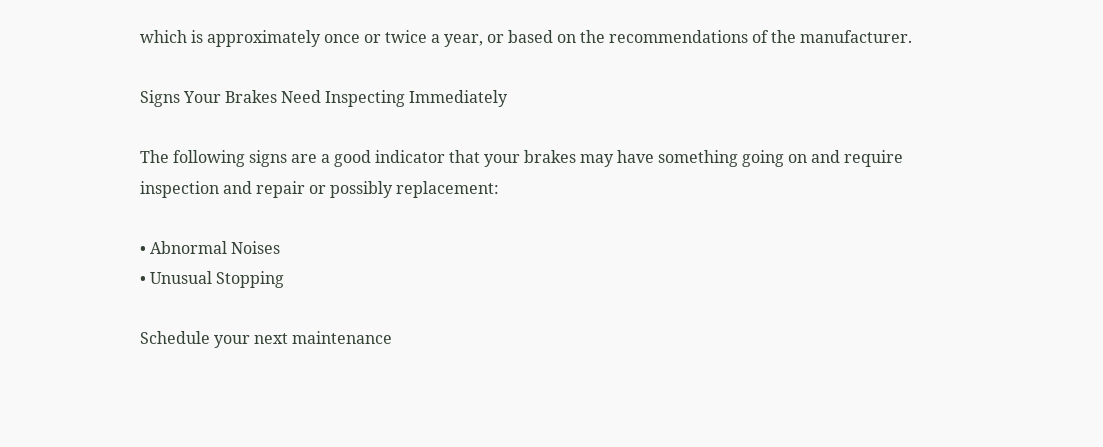which is approximately once or twice a year, or based on the recommendations of the manufacturer.

Signs Your Brakes Need Inspecting Immediately

The following signs are a good indicator that your brakes may have something going on and require inspection and repair or possibly replacement:

• Abnormal Noises
• Unusual Stopping

Schedule your next maintenance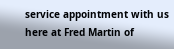service appointment with us here at Fred Martin of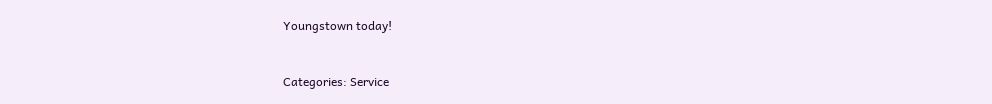Youngstown today!


Categories: Service